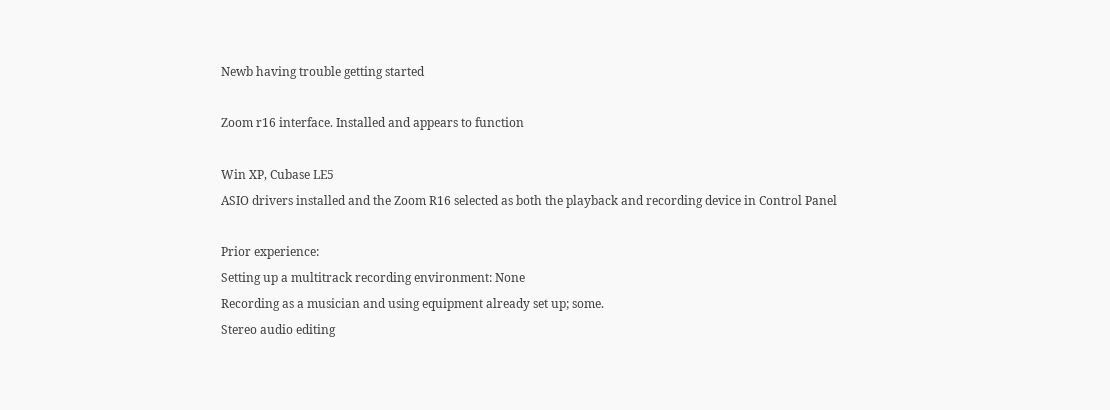Newb having trouble getting started

Zoom r16 interface. Installed and appears to function

Win XP, Cubase LE5
ASIO drivers installed and the Zoom R16 selected as both the playback and recording device in Control Panel

Prior experience:
Setting up a multitrack recording environment: None
Recording as a musician and using equipment already set up; some.
Stereo audio editing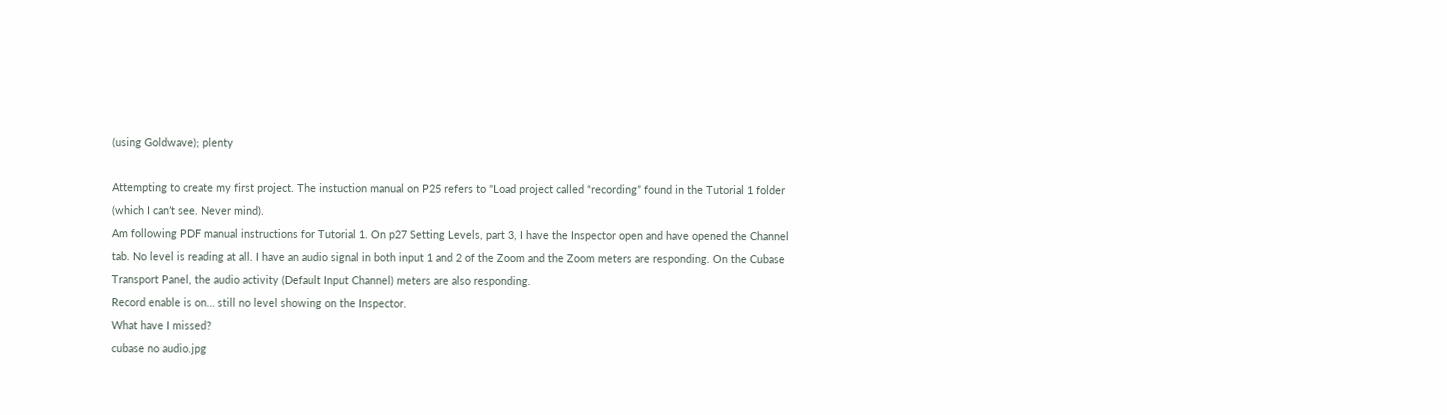(using Goldwave); plenty

Attempting to create my first project. The instuction manual on P25 refers to "Load project called “recording” found in the Tutorial 1 folder (which I can’t see. Never mind).
Am following PDF manual instructions for Tutorial 1. On p27 Setting Levels, part 3, I have the Inspector open and have opened the Channel tab. No level is reading at all. I have an audio signal in both input 1 and 2 of the Zoom and the Zoom meters are responding. On the Cubase Transport Panel, the audio activity (Default Input Channel) meters are also responding.
Record enable is on… still no level showing on the Inspector.
What have I missed?
cubase no audio.jpg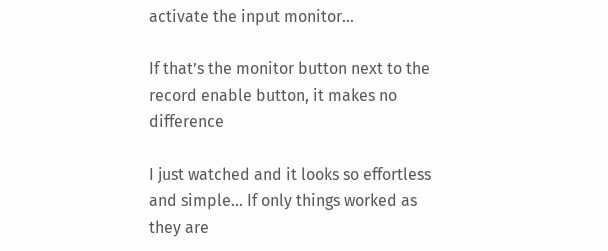activate the input monitor…

If that’s the monitor button next to the record enable button, it makes no difference

I just watched and it looks so effortless and simple… If only things worked as they are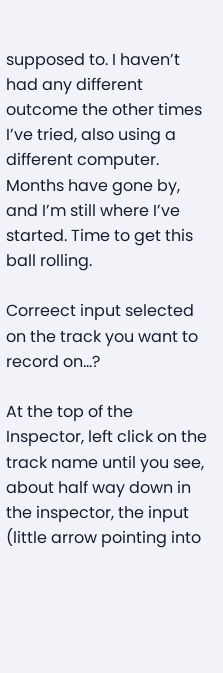supposed to. I haven’t had any different outcome the other times I’ve tried, also using a different computer. Months have gone by, and I’m still where I’ve started. Time to get this ball rolling.

Correect input selected on the track you want to record on…?

At the top of the Inspector, left click on the track name until you see, about half way down in the inspector, the input (little arrow pointing into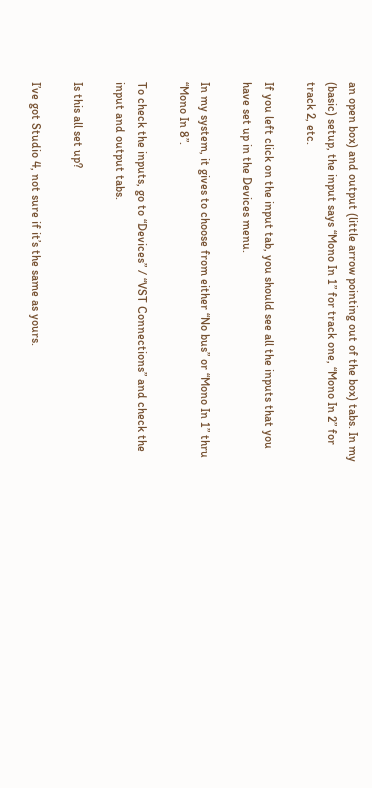an open box) and output (little arrow pointing out of the box) tabs. In my (basic) setup, the input says “Mono In 1” for track one, “Mono In 2” for track 2, etc.

If you left click on the input tab, you should see all the inputs that you have set up in the Devices menu.

In my system, it gives to choose from either “No bus” or “Mono In 1” thru “Mono In 8”.

To check the inputs, go to “Devices” / “VST Connections” and check the input and output tabs.

Is this all set up?

I’ve got Studio 4, not sure if it’s the same as yours.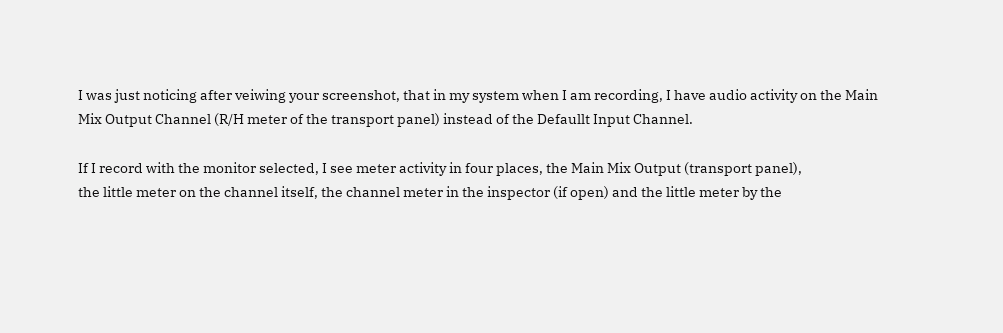I was just noticing after veiwing your screenshot, that in my system when I am recording, I have audio activity on the Main Mix Output Channel (R/H meter of the transport panel) instead of the Defaullt Input Channel.

If I record with the monitor selected, I see meter activity in four places, the Main Mix Output (transport panel),
the little meter on the channel itself, the channel meter in the inspector (if open) and the little meter by the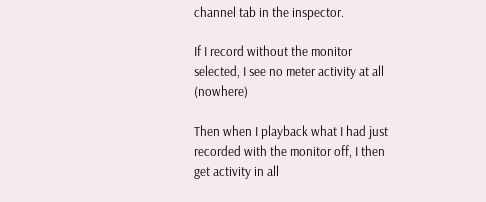channel tab in the inspector.

If I record without the monitor selected, I see no meter activity at all (nowhere)

Then when I playback what I had just recorded with the monitor off, I then get activity in all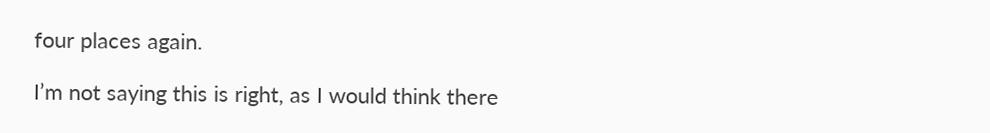four places again.

I’m not saying this is right, as I would think there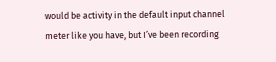would be activity in the default input channel meter like you have, but I’ve been recording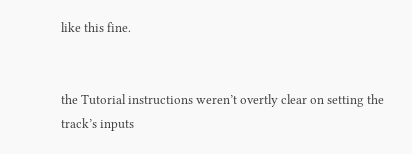like this fine.


the Tutorial instructions weren’t overtly clear on setting the track’s inputs